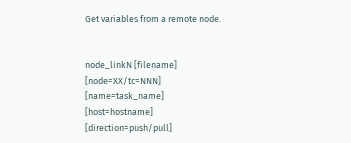Get variables from a remote node.


node_linkN [filename] [node=XX/tc=NNN] [name=task_name]  [host=hostname] [direction=push/pull]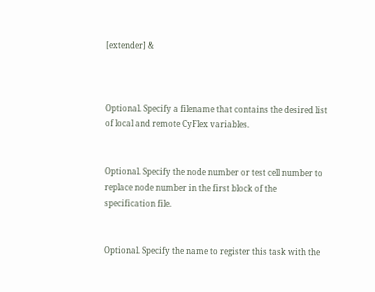[extender] &



Optional. Specify a filename that contains the desired list of local and remote CyFlex variables.


Optional. Specify the node number or test cell number to replace node number in the first block of the specification file.


Optional. Specify the name to register this task with the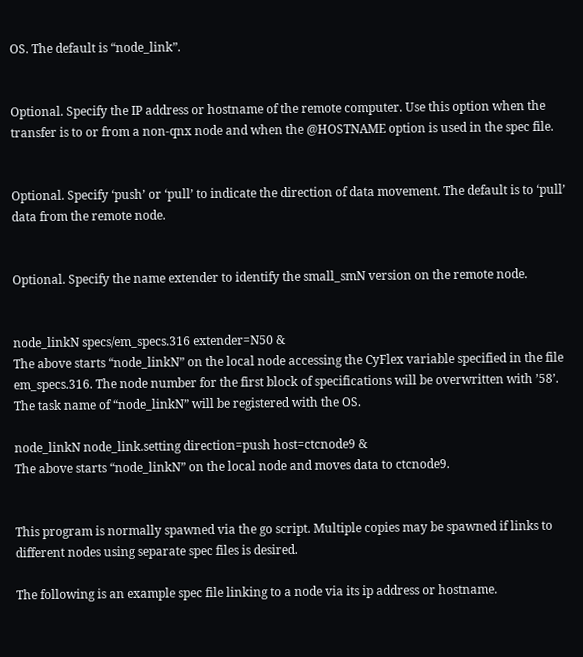OS. The default is “node_link”.


Optional. Specify the IP address or hostname of the remote computer. Use this option when the transfer is to or from a non-qnx node and when the @HOSTNAME option is used in the spec file.


Optional. Specify ‘push’ or ‘pull’ to indicate the direction of data movement. The default is to ‘pull’ data from the remote node.


Optional. Specify the name extender to identify the small_smN version on the remote node.


node_linkN specs/em_specs.316 extender=N50 &
The above starts “node_linkN” on the local node accessing the CyFlex variable specified in the file em_specs.316. The node number for the first block of specifications will be overwritten with ’58’. The task name of “node_linkN” will be registered with the OS.

node_linkN node_link.setting direction=push host=ctcnode9 &
The above starts “node_linkN” on the local node and moves data to ctcnode9.


This program is normally spawned via the go script. Multiple copies may be spawned if links to different nodes using separate spec files is desired.

The following is an example spec file linking to a node via its ip address or hostname.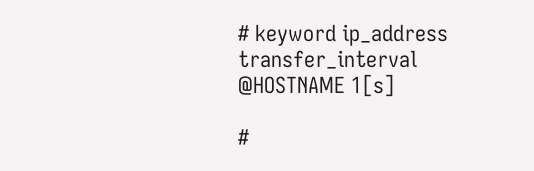# keyword ip_address transfer_interval @HOSTNAME 1[s]

#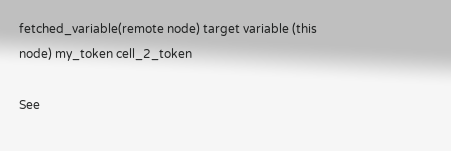fetched_variable(remote node) target variable (this node) my_token cell_2_token

See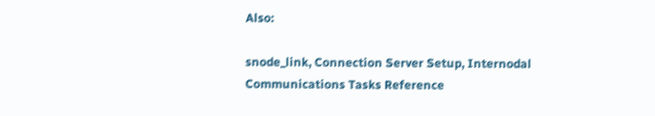Also:

snode_link, Connection Server Setup, Internodal Communications Tasks Reference